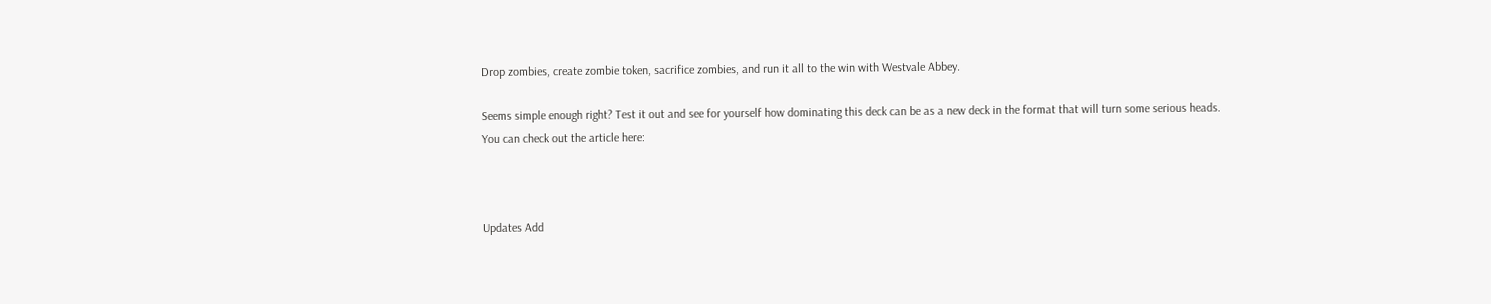Drop zombies, create zombie token, sacrifice zombies, and run it all to the win with Westvale Abbey.

Seems simple enough right? Test it out and see for yourself how dominating this deck can be as a new deck in the format that will turn some serious heads. You can check out the article here:



Updates Add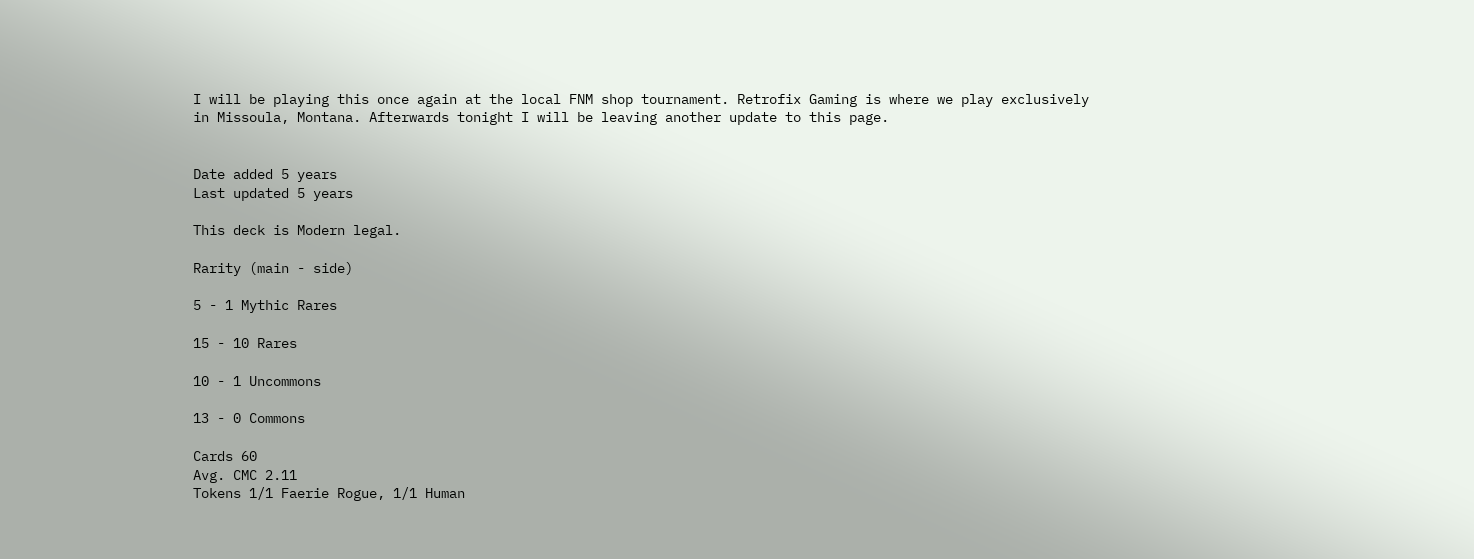I will be playing this once again at the local FNM shop tournament. Retrofix Gaming is where we play exclusively in Missoula, Montana. Afterwards tonight I will be leaving another update to this page.


Date added 5 years
Last updated 5 years

This deck is Modern legal.

Rarity (main - side)

5 - 1 Mythic Rares

15 - 10 Rares

10 - 1 Uncommons

13 - 0 Commons

Cards 60
Avg. CMC 2.11
Tokens 1/1 Faerie Rogue, 1/1 Human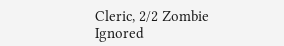Cleric, 2/2 Zombie
Ignored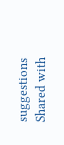suggestions
Shared with